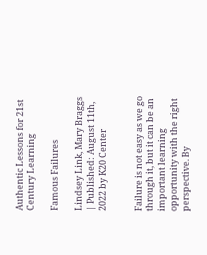Authentic Lessons for 21st Century Learning

Famous Failures

Lindsey Link, Mary Braggs | Published: August 11th, 2022 by K20 Center


Failure is not easy as we go through it, but it can be an important learning opportunity with the right perspective. By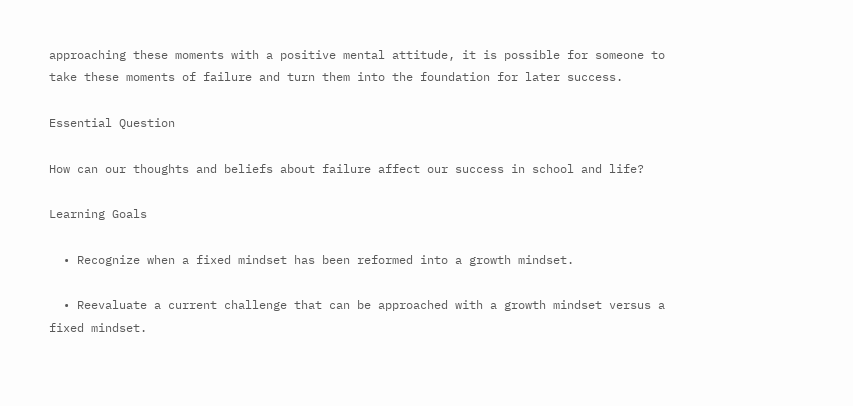approaching these moments with a positive mental attitude, it is possible for someone to take these moments of failure and turn them into the foundation for later success.

Essential Question

How can our thoughts and beliefs about failure affect our success in school and life?

Learning Goals

  • Recognize when a fixed mindset has been reformed into a growth mindset.

  • Reevaluate a current challenge that can be approached with a growth mindset versus a fixed mindset.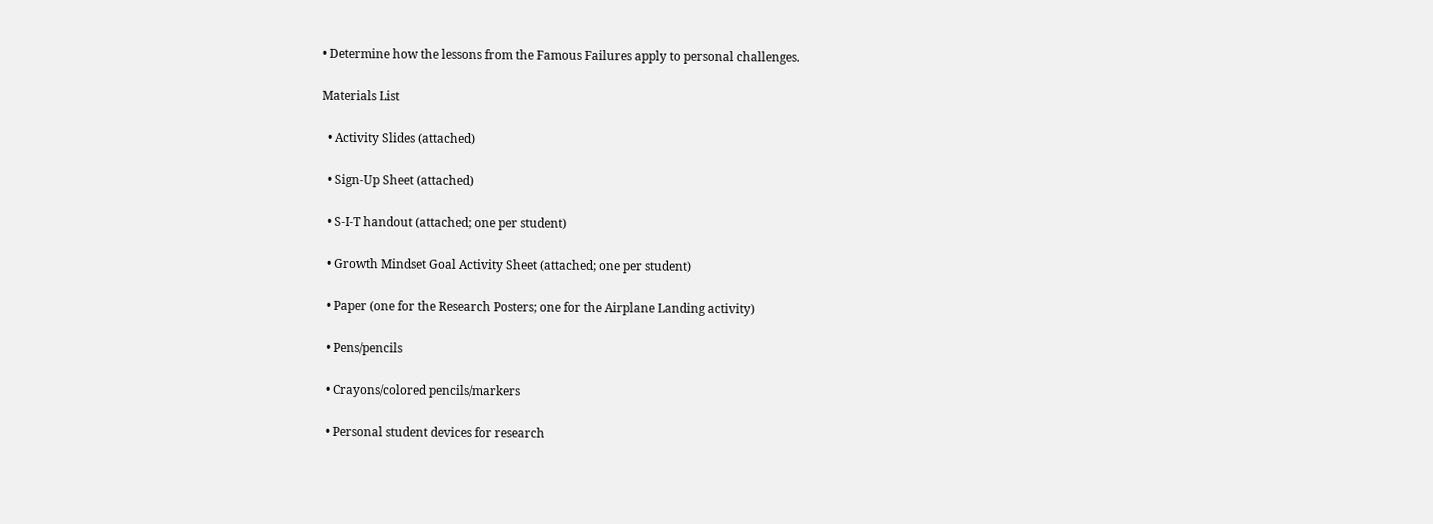• Determine how the lessons from the Famous Failures apply to personal challenges.

Materials List

  • Activity Slides (attached)

  • Sign-Up Sheet (attached)

  • S-I-T handout (attached; one per student)

  • Growth Mindset Goal Activity Sheet (attached; one per student)

  • Paper (one for the Research Posters; one for the Airplane Landing activity)

  • Pens/pencils

  • Crayons/colored pencils/markers

  • Personal student devices for research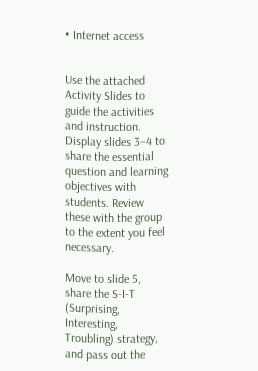• Internet access


Use the attached Activity Slides to guide the activities and instruction. Display slides 3–4 to share the essential question and learning objectives with students. Review these with the group to the extent you feel necessary.

Move to slide 5, share the S-I-T (Surprising, Interesting, Troubling) strategy, and pass out the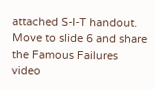attached S-I-T handout. Move to slide 6 and share the Famous Failures video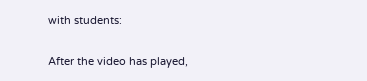with students:

After the video has played,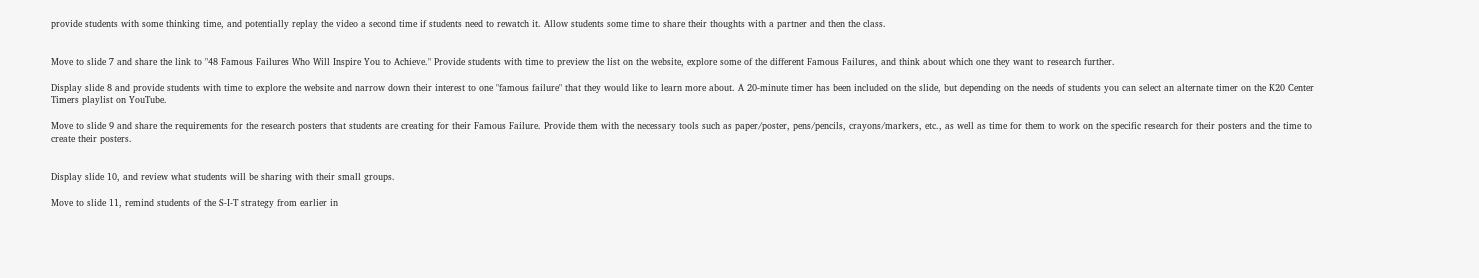provide students with some thinking time, and potentially replay the video a second time if students need to rewatch it. Allow students some time to share their thoughts with a partner and then the class.


Move to slide 7 and share the link to "48 Famous Failures Who Will Inspire You to Achieve." Provide students with time to preview the list on the website, explore some of the different Famous Failures, and think about which one they want to research further.

Display slide 8 and provide students with time to explore the website and narrow down their interest to one "famous failure" that they would like to learn more about. A 20-minute timer has been included on the slide, but depending on the needs of students you can select an alternate timer on the K20 Center Timers playlist on YouTube.

Move to slide 9 and share the requirements for the research posters that students are creating for their Famous Failure. Provide them with the necessary tools such as paper/poster, pens/pencils, crayons/markers, etc., as well as time for them to work on the specific research for their posters and the time to create their posters.


Display slide 10, and review what students will be sharing with their small groups.

Move to slide 11, remind students of the S-I-T strategy from earlier in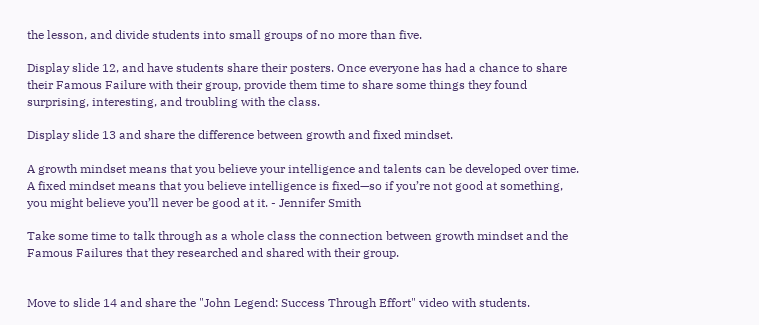the lesson, and divide students into small groups of no more than five.

Display slide 12, and have students share their posters. Once everyone has had a chance to share their Famous Failure with their group, provide them time to share some things they found surprising, interesting, and troubling with the class.

Display slide 13 and share the difference between growth and fixed mindset.

A growth mindset means that you believe your intelligence and talents can be developed over time. A fixed mindset means that you believe intelligence is fixed—so if you’re not good at something, you might believe you’ll never be good at it. - Jennifer Smith

Take some time to talk through as a whole class the connection between growth mindset and the Famous Failures that they researched and shared with their group.


Move to slide 14 and share the "John Legend: Success Through Effort" video with students.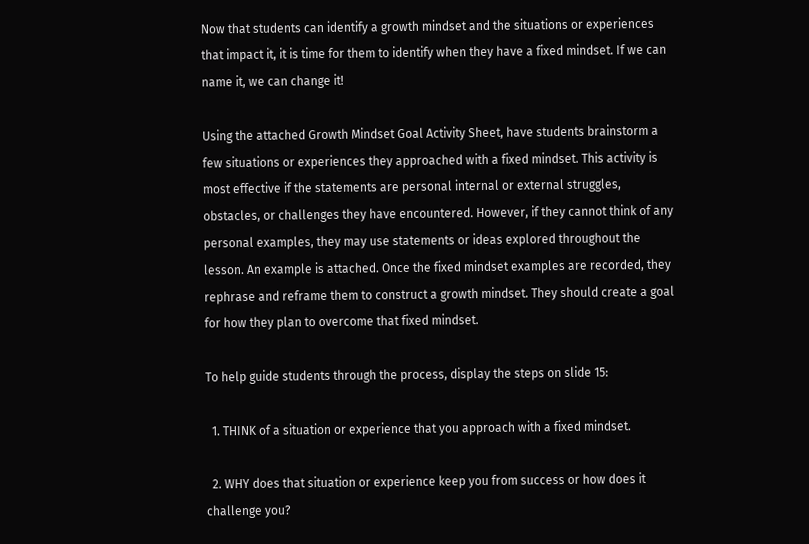Now that students can identify a growth mindset and the situations or experiences that impact it, it is time for them to identify when they have a fixed mindset. If we can name it, we can change it!

Using the attached Growth Mindset Goal Activity Sheet, have students brainstorm a few situations or experiences they approached with a fixed mindset. This activity is most effective if the statements are personal internal or external struggles, obstacles, or challenges they have encountered. However, if they cannot think of any personal examples, they may use statements or ideas explored throughout the lesson. An example is attached. Once the fixed mindset examples are recorded, they rephrase and reframe them to construct a growth mindset. They should create a goal for how they plan to overcome that fixed mindset.

To help guide students through the process, display the steps on slide 15:

  1. THINK of a situation or experience that you approach with a fixed mindset.

  2. WHY does that situation or experience keep you from success or how does it challenge you?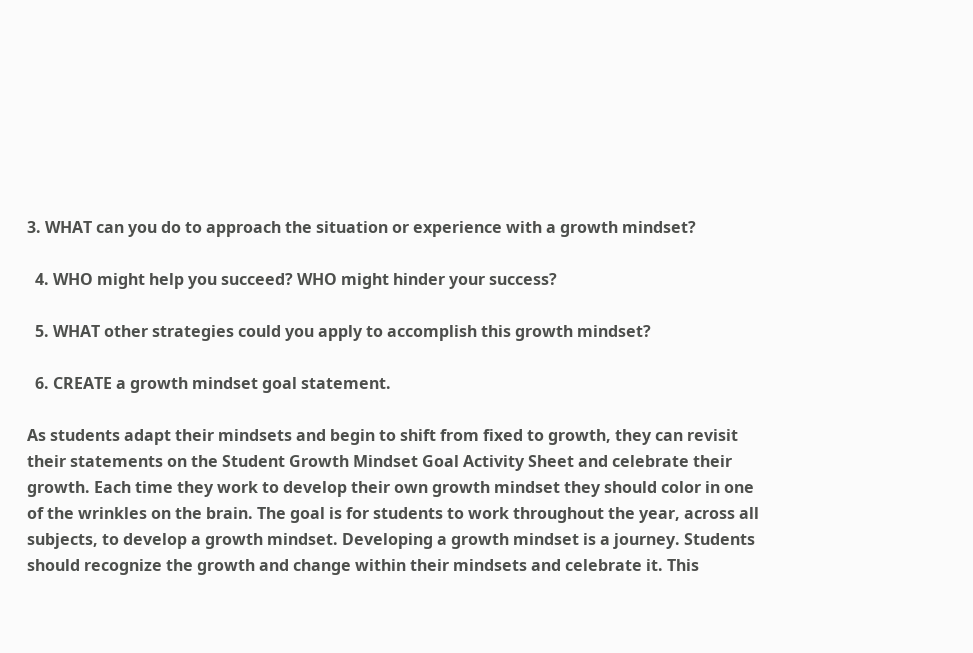3. WHAT can you do to approach the situation or experience with a growth mindset?

  4. WHO might help you succeed? WHO might hinder your success?

  5. WHAT other strategies could you apply to accomplish this growth mindset?

  6. CREATE a growth mindset goal statement.

As students adapt their mindsets and begin to shift from fixed to growth, they can revisit their statements on the Student Growth Mindset Goal Activity Sheet and celebrate their growth. Each time they work to develop their own growth mindset they should color in one of the wrinkles on the brain. The goal is for students to work throughout the year, across all subjects, to develop a growth mindset. Developing a growth mindset is a journey. Students should recognize the growth and change within their mindsets and celebrate it. This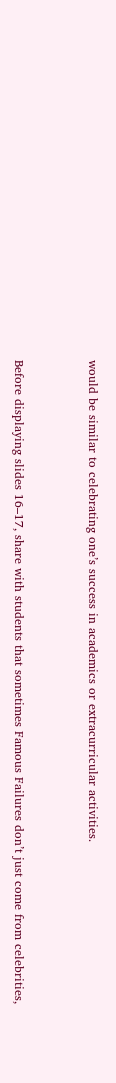would be similar to celebrating one’s success in academics or extracurricular activities.


Before displaying slides 16–17, share with students that sometimes Famous Failures don’t just come from celebrities,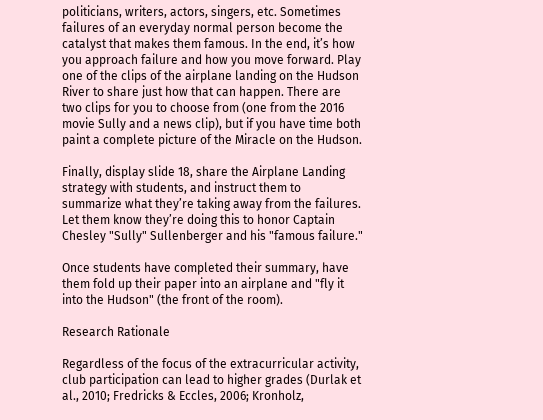politicians, writers, actors, singers, etc. Sometimes failures of an everyday normal person become the catalyst that makes them famous. In the end, it’s how you approach failure and how you move forward. Play one of the clips of the airplane landing on the Hudson River to share just how that can happen. There are two clips for you to choose from (one from the 2016 movie Sully and a news clip), but if you have time both paint a complete picture of the Miracle on the Hudson.

Finally, display slide 18, share the Airplane Landing strategy with students, and instruct them to summarize what they’re taking away from the failures. Let them know they’re doing this to honor Captain Chesley "Sully" Sullenberger and his "famous failure."

Once students have completed their summary, have them fold up their paper into an airplane and "fly it into the Hudson" (the front of the room).

Research Rationale

Regardless of the focus of the extracurricular activity, club participation can lead to higher grades (Durlak et al., 2010; Fredricks & Eccles, 2006; Kronholz,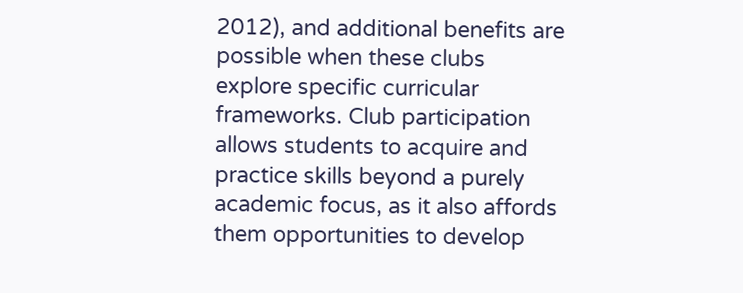2012), and additional benefits are possible when these clubs explore specific curricular frameworks. Club participation allows students to acquire and practice skills beyond a purely academic focus, as it also affords them opportunities to develop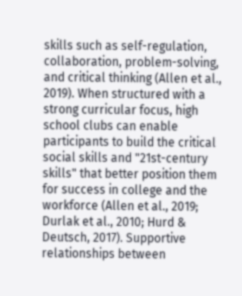skills such as self-regulation, collaboration, problem-solving, and critical thinking (Allen et al., 2019). When structured with a strong curricular focus, high school clubs can enable participants to build the critical social skills and "21st-century skills" that better position them for success in college and the workforce (Allen et al., 2019; Durlak et al., 2010; Hurd & Deutsch, 2017). Supportive relationships between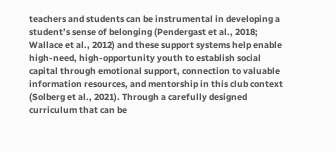teachers and students can be instrumental in developing a student’s sense of belonging (Pendergast et al., 2018; Wallace et al., 2012) and these support systems help enable high-need, high-opportunity youth to establish social capital through emotional support, connection to valuable information resources, and mentorship in this club context (Solberg et al., 2021). Through a carefully designed curriculum that can be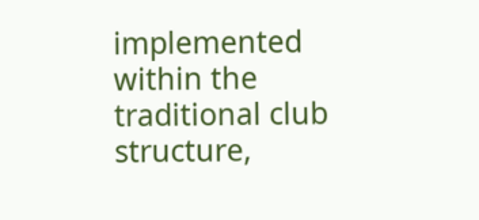implemented within the traditional club structure,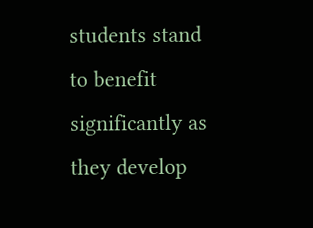students stand to benefit significantly as they develop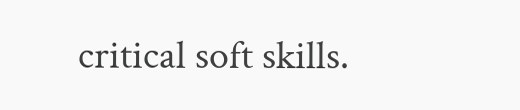critical soft skills.